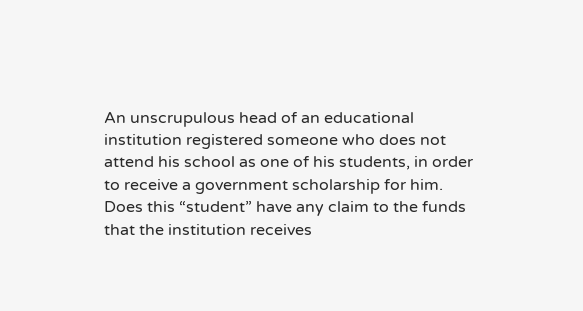An unscrupulous head of an educational institution registered someone who does not attend his school as one of his students, in order to receive a government scholarship for him. Does this “student” have any claim to the funds that the institution receives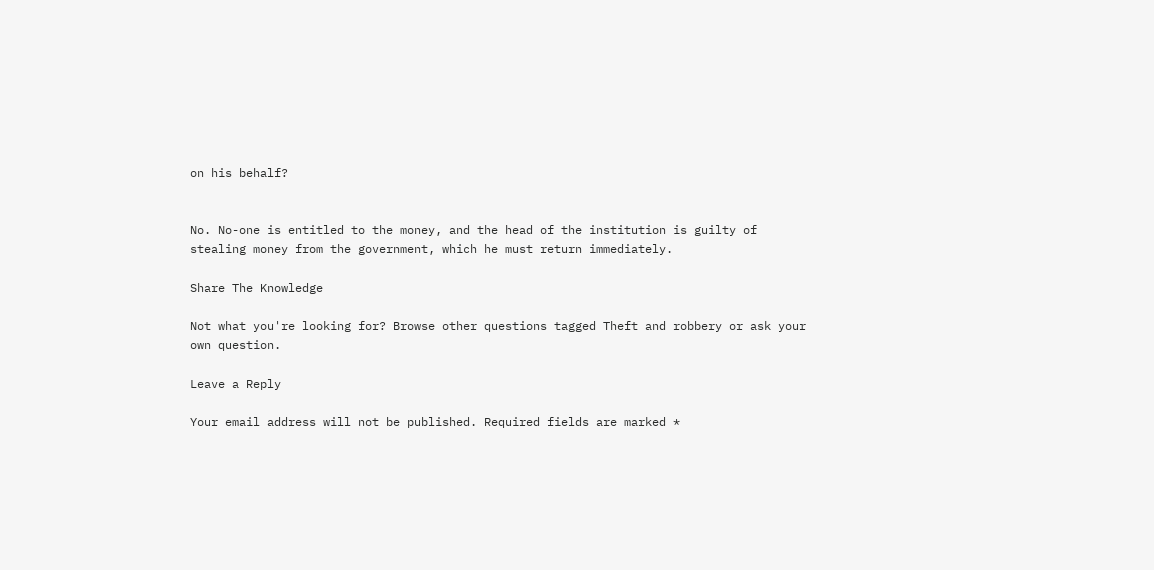on his behalf?


No. No-one is entitled to the money, and the head of the institution is guilty of stealing money from the government, which he must return immediately.

Share The Knowledge

Not what you're looking for? Browse other questions tagged Theft and robbery or ask your own question.

Leave a Reply

Your email address will not be published. Required fields are marked *